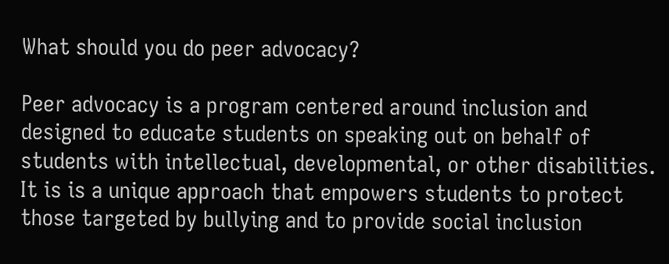What should you do peer advocacy?

Peer advocacy is a program centered around inclusion and designed to educate students on speaking out on behalf of students with intellectual, developmental, or other disabilities. It is is a unique approach that empowers students to protect those targeted by bullying and to provide social inclusion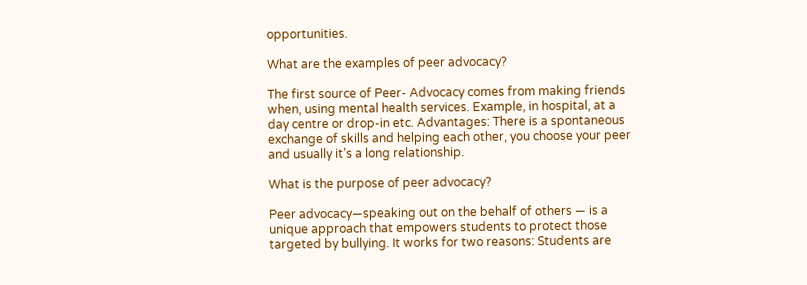opportunities.

What are the examples of peer advocacy?

The first source of Peer- Advocacy comes from making friends when, using mental health services. Example, in hospital, at a day centre or drop-in etc. Advantages: There is a spontaneous exchange of skills and helping each other, you choose your peer and usually it’s a long relationship.

What is the purpose of peer advocacy?

Peer advocacy—speaking out on the behalf of others — is a unique approach that empowers students to protect those targeted by bullying. It works for two reasons: Students are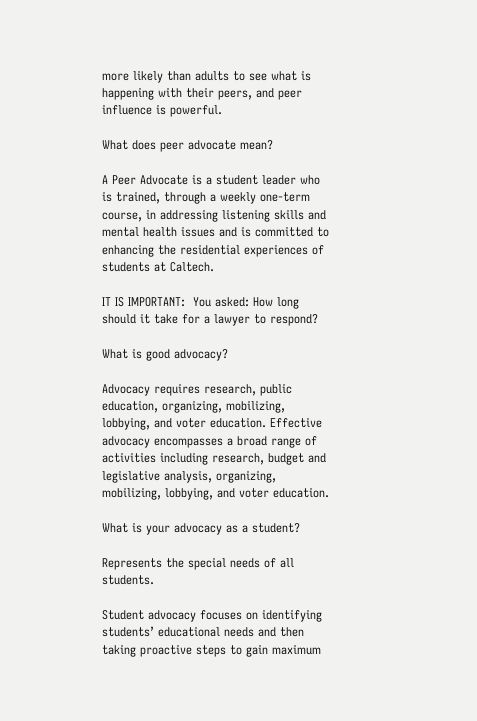more likely than adults to see what is happening with their peers, and peer influence is powerful.

What does peer advocate mean?

A Peer Advocate is a student leader who is trained, through a weekly one-term course, in addressing listening skills and mental health issues and is committed to enhancing the residential experiences of students at Caltech.

IT IS IMPORTANT:  You asked: How long should it take for a lawyer to respond?

What is good advocacy?

Advocacy requires research, public education, organizing, mobilizing, lobbying, and voter education. Effective advocacy encompasses a broad range of activities including research, budget and legislative analysis, organizing, mobilizing, lobbying, and voter education.

What is your advocacy as a student?

Represents the special needs of all students.

Student advocacy focuses on identifying students’ educational needs and then taking proactive steps to gain maximum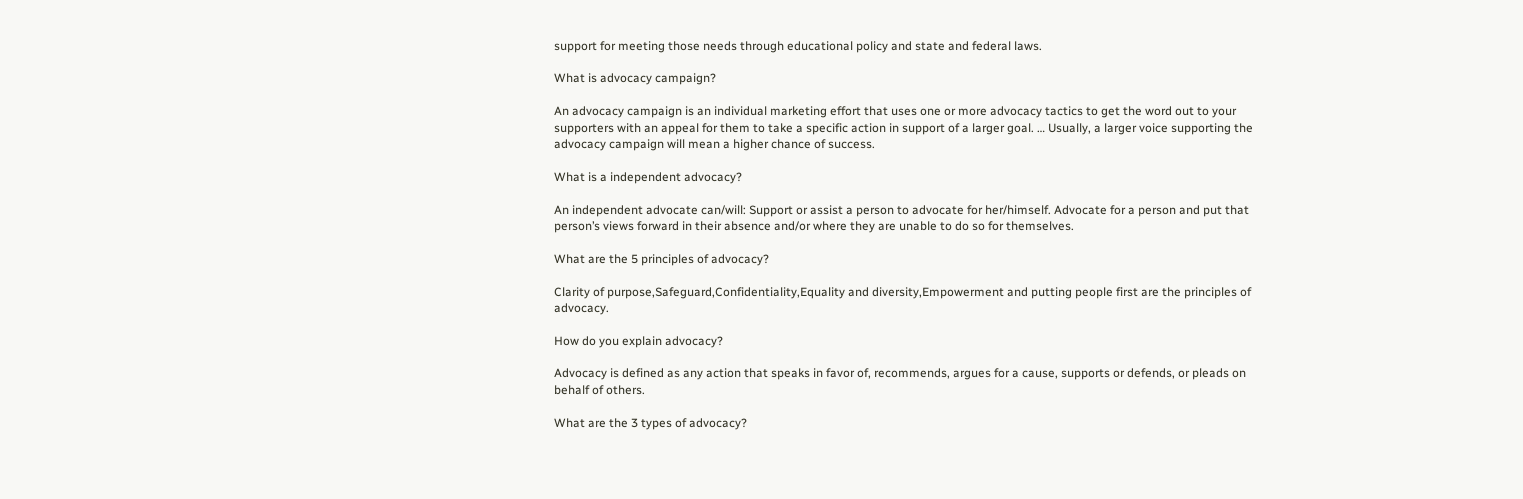support for meeting those needs through educational policy and state and federal laws.

What is advocacy campaign?

An advocacy campaign is an individual marketing effort that uses one or more advocacy tactics to get the word out to your supporters with an appeal for them to take a specific action in support of a larger goal. … Usually, a larger voice supporting the advocacy campaign will mean a higher chance of success.

What is a independent advocacy?

An independent advocate can/will: Support or assist a person to advocate for her/himself. Advocate for a person and put that person’s views forward in their absence and/or where they are unable to do so for themselves.

What are the 5 principles of advocacy?

Clarity of purpose,Safeguard,Confidentiality,Equality and diversity,Empowerment and putting people first are the principles of advocacy.

How do you explain advocacy?

Advocacy is defined as any action that speaks in favor of, recommends, argues for a cause, supports or defends, or pleads on behalf of others.

What are the 3 types of advocacy?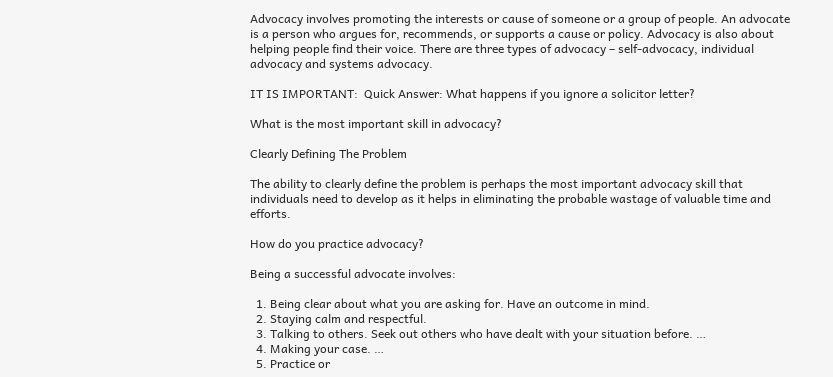Advocacy involves promoting the interests or cause of someone or a group of people. An advocate is a person who argues for, recommends, or supports a cause or policy. Advocacy is also about helping people find their voice. There are three types of advocacy – self-advocacy, individual advocacy and systems advocacy.

IT IS IMPORTANT:  Quick Answer: What happens if you ignore a solicitor letter?

What is the most important skill in advocacy?

Clearly Defining The Problem

The ability to clearly define the problem is perhaps the most important advocacy skill that individuals need to develop as it helps in eliminating the probable wastage of valuable time and efforts.

How do you practice advocacy?

Being a successful advocate involves:

  1. Being clear about what you are asking for. Have an outcome in mind.
  2. Staying calm and respectful.
  3. Talking to others. Seek out others who have dealt with your situation before. …
  4. Making your case. …
  5. Practice or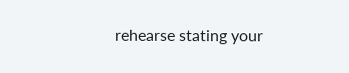rehearse stating your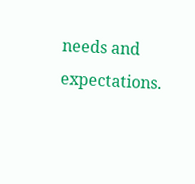needs and expectations.